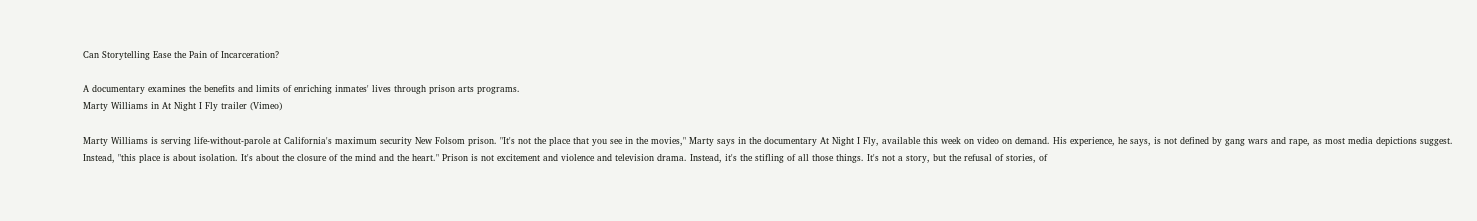Can Storytelling Ease the Pain of Incarceration?

A documentary examines the benefits and limits of enriching inmates' lives through prison arts programs.
Marty Williams in At Night I Fly trailer (Vimeo)

Marty Williams is serving life-without-parole at California's maximum security New Folsom prison. "It's not the place that you see in the movies," Marty says in the documentary At Night I Fly, available this week on video on demand. His experience, he says, is not defined by gang wars and rape, as most media depictions suggest. Instead, "this place is about isolation. It's about the closure of the mind and the heart." Prison is not excitement and violence and television drama. Instead, it's the stifling of all those things. It's not a story, but the refusal of stories, of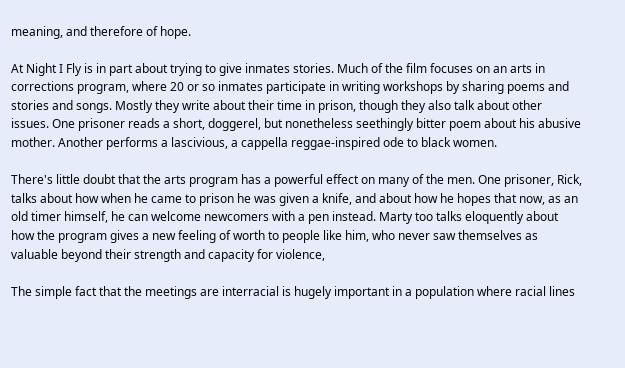meaning, and therefore of hope.

At Night I Fly is in part about trying to give inmates stories. Much of the film focuses on an arts in corrections program, where 20 or so inmates participate in writing workshops by sharing poems and stories and songs. Mostly they write about their time in prison, though they also talk about other issues. One prisoner reads a short, doggerel, but nonetheless seethingly bitter poem about his abusive mother. Another performs a lascivious, a cappella reggae-inspired ode to black women.

There's little doubt that the arts program has a powerful effect on many of the men. One prisoner, Rick, talks about how when he came to prison he was given a knife, and about how he hopes that now, as an old timer himself, he can welcome newcomers with a pen instead. Marty too talks eloquently about how the program gives a new feeling of worth to people like him, who never saw themselves as valuable beyond their strength and capacity for violence,

The simple fact that the meetings are interracial is hugely important in a population where racial lines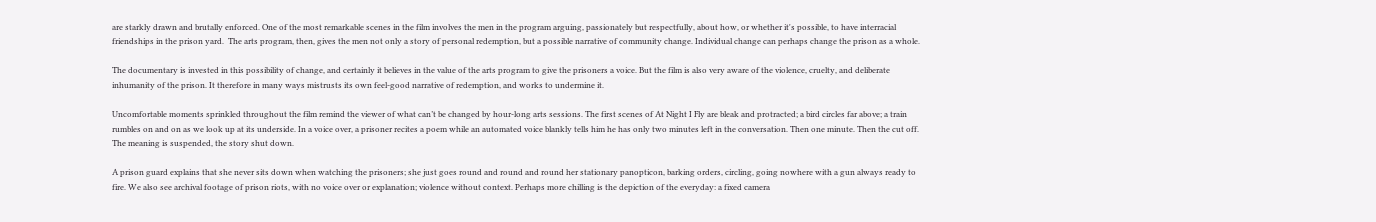are starkly drawn and brutally enforced. One of the most remarkable scenes in the film involves the men in the program arguing, passionately but respectfully, about how, or whether it's possible, to have interracial friendships in the prison yard.  The arts program, then, gives the men not only a story of personal redemption, but a possible narrative of community change. Individual change can perhaps change the prison as a whole.

The documentary is invested in this possibility of change, and certainly it believes in the value of the arts program to give the prisoners a voice. But the film is also very aware of the violence, cruelty, and deliberate inhumanity of the prison. It therefore in many ways mistrusts its own feel-good narrative of redemption, and works to undermine it.

Uncomfortable moments sprinkled throughout the film remind the viewer of what can’t be changed by hour-long arts sessions. The first scenes of At Night I Fly are bleak and protracted; a bird circles far above; a train rumbles on and on as we look up at its underside. In a voice over, a prisoner recites a poem while an automated voice blankly tells him he has only two minutes left in the conversation. Then one minute. Then the cut off. The meaning is suspended, the story shut down.

A prison guard explains that she never sits down when watching the prisoners; she just goes round and round and round her stationary panopticon, barking orders, circling, going nowhere with a gun always ready to fire. We also see archival footage of prison riots, with no voice over or explanation; violence without context. Perhaps more chilling is the depiction of the everyday: a fixed camera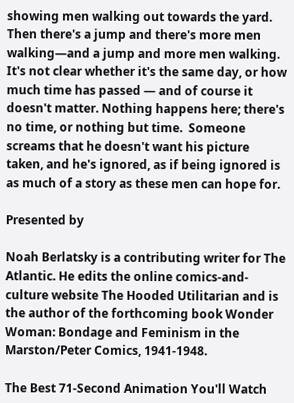showing men walking out towards the yard. Then there's a jump and there's more men walking—and a jump and more men walking. It's not clear whether it's the same day, or how much time has passed — and of course it doesn't matter. Nothing happens here; there's no time, or nothing but time.  Someone screams that he doesn't want his picture taken, and he's ignored, as if being ignored is as much of a story as these men can hope for.

Presented by

Noah Berlatsky is a contributing writer for The Atlantic. He edits the online comics-and-culture website The Hooded Utilitarian and is the author of the forthcoming book Wonder Woman: Bondage and Feminism in the Marston/Peter Comics, 1941-1948.

The Best 71-Second Animation You'll Watch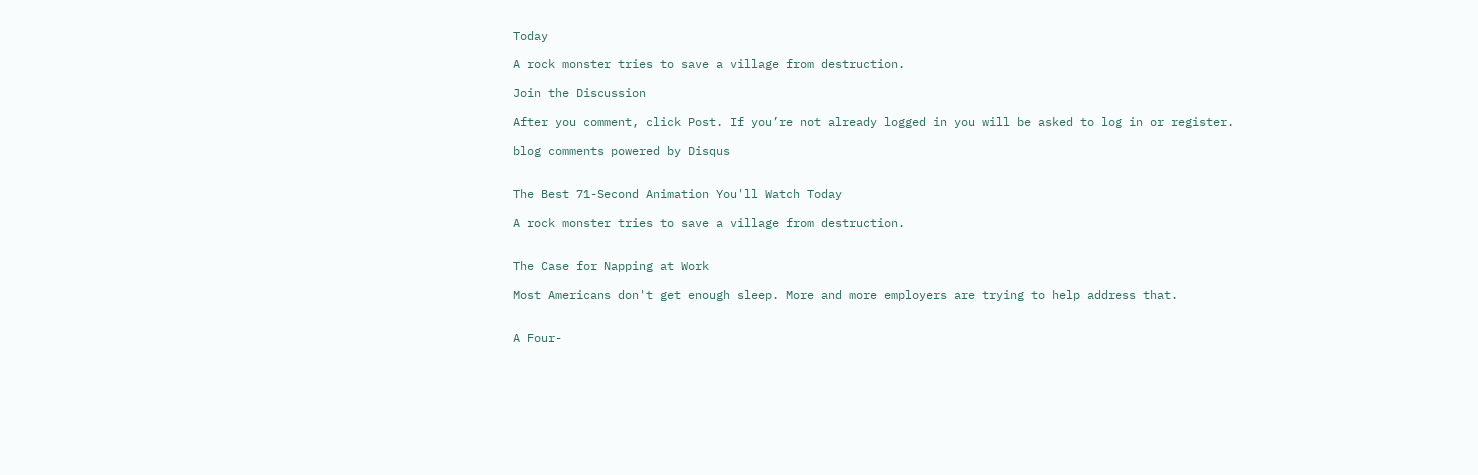Today

A rock monster tries to save a village from destruction.

Join the Discussion

After you comment, click Post. If you’re not already logged in you will be asked to log in or register.

blog comments powered by Disqus


The Best 71-Second Animation You'll Watch Today

A rock monster tries to save a village from destruction.


The Case for Napping at Work

Most Americans don't get enough sleep. More and more employers are trying to help address that.


A Four-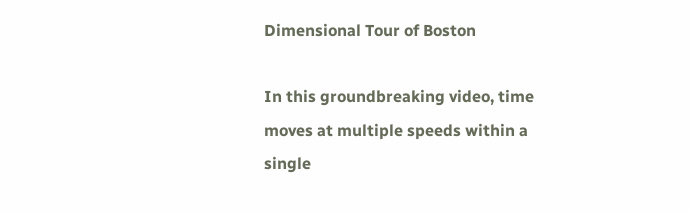Dimensional Tour of Boston

In this groundbreaking video, time moves at multiple speeds within a single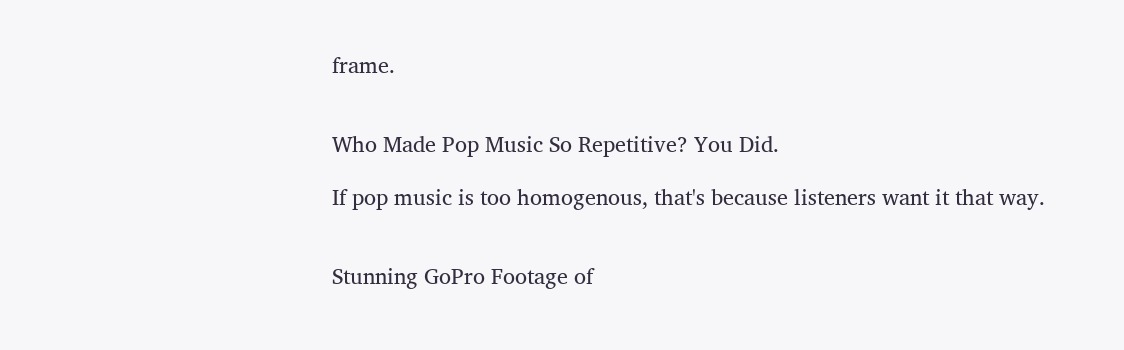frame.


Who Made Pop Music So Repetitive? You Did.

If pop music is too homogenous, that's because listeners want it that way.


Stunning GoPro Footage of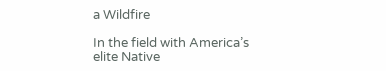a Wildfire

In the field with America’s elite Native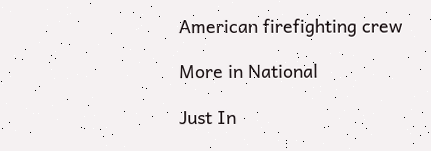American firefighting crew

More in National

Just In